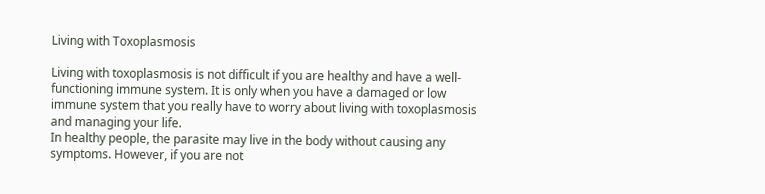Living with Toxoplasmosis

Living with toxoplasmosis is not difficult if you are healthy and have a well-functioning immune system. It is only when you have a damaged or low immune system that you really have to worry about living with toxoplasmosis and managing your life.
In healthy people, the parasite may live in the body without causing any symptoms. However, if you are not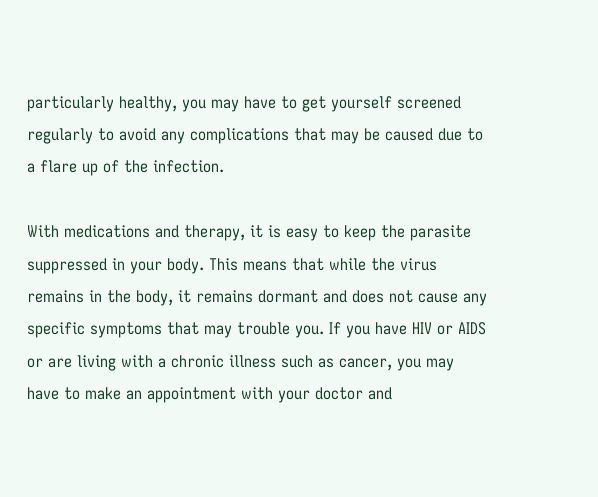particularly healthy, you may have to get yourself screened regularly to avoid any complications that may be caused due to a flare up of the infection.

With medications and therapy, it is easy to keep the parasite suppressed in your body. This means that while the virus remains in the body, it remains dormant and does not cause any specific symptoms that may trouble you. If you have HIV or AIDS or are living with a chronic illness such as cancer, you may have to make an appointment with your doctor and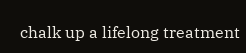chalk up a lifelong treatment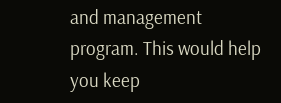and management program. This would help you keep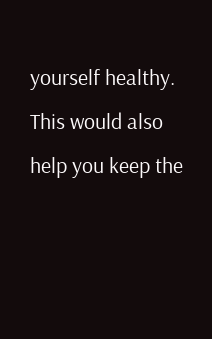yourself healthy. This would also help you keep the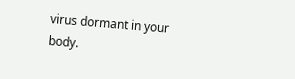virus dormant in your body.